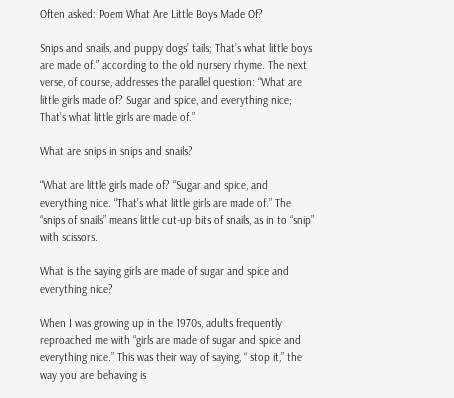Often asked: Poem What Are Little Boys Made Of?

Snips and snails, and puppy dogs’ tails; That’s what little boys are made of.” according to the old nursery rhyme. The next verse, of course, addresses the parallel question: “What are little girls made of? Sugar and spice, and everything nice; That’s what little girls are made of.”

What are snips in snips and snails?

“What are little girls made of? “Sugar and spice, and everything nice. “That’s what little girls are made of.” The “snips of snails” means little cut-up bits of snails, as in to “snip” with scissors.

What is the saying girls are made of sugar and spice and everything nice?

When I was growing up in the 1970s, adults frequently reproached me with “girls are made of sugar and spice and everything nice.” This was their way of saying, “ stop it,” the way you are behaving is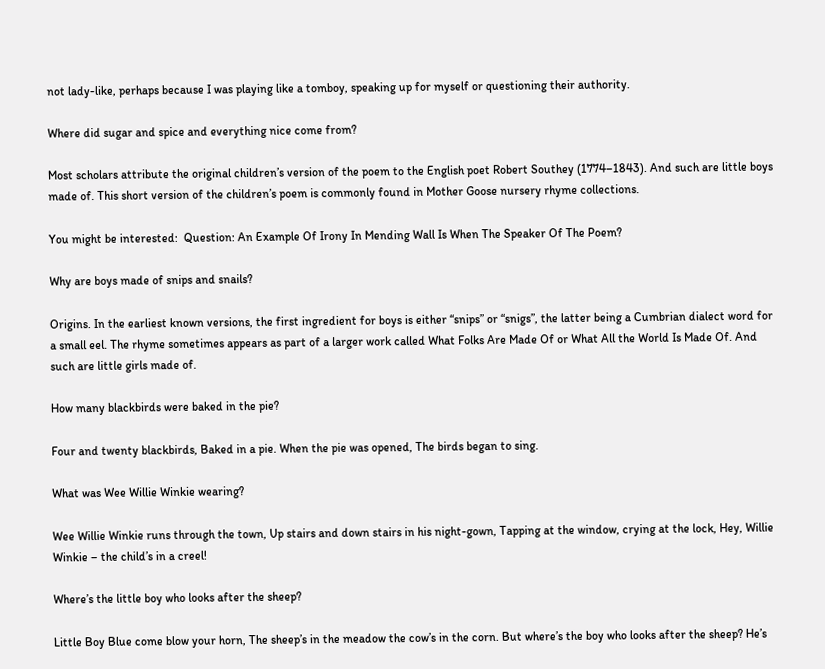not lady-like, perhaps because I was playing like a tomboy, speaking up for myself or questioning their authority.

Where did sugar and spice and everything nice come from?

Most scholars attribute the original children’s version of the poem to the English poet Robert Southey (1774–1843). And such are little boys made of. This short version of the children’s poem is commonly found in Mother Goose nursery rhyme collections.

You might be interested:  Question: An Example Of Irony In Mending Wall Is When The Speaker Of The Poem?

Why are boys made of snips and snails?

Origins. In the earliest known versions, the first ingredient for boys is either “snips” or “snigs”, the latter being a Cumbrian dialect word for a small eel. The rhyme sometimes appears as part of a larger work called What Folks Are Made Of or What All the World Is Made Of. And such are little girls made of.

How many blackbirds were baked in the pie?

Four and twenty blackbirds, Baked in a pie. When the pie was opened, The birds began to sing.

What was Wee Willie Winkie wearing?

Wee Willie Winkie runs through the town, Up stairs and down stairs in his night-gown, Tapping at the window, crying at the lock, Hey, Willie Winkie – the child’s in a creel!

Where’s the little boy who looks after the sheep?

Little Boy Blue come blow your horn, The sheep’s in the meadow the cow’s in the corn. But where’s the boy who looks after the sheep? He’s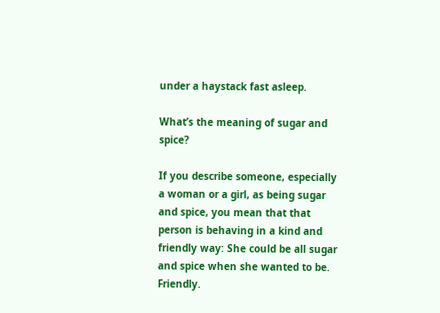under a haystack fast asleep.

What’s the meaning of sugar and spice?

If you describe someone, especially a woman or a girl, as being sugar and spice, you mean that that person is behaving in a kind and friendly way: She could be all sugar and spice when she wanted to be. Friendly.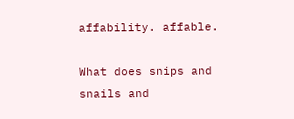affability. affable.

What does snips and snails and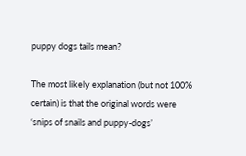puppy dogs tails mean?

The most likely explanation (but not 100% certain) is that the original words were ‘snips of snails and puppy-dogs’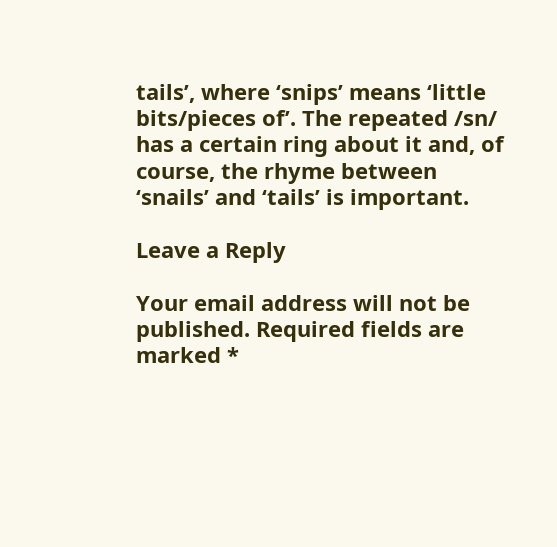tails’, where ‘snips’ means ‘little bits/pieces of’. The repeated /sn/ has a certain ring about it and, of course, the rhyme between ‘snails’ and ‘tails’ is important.

Leave a Reply

Your email address will not be published. Required fields are marked *